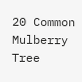20 Common Mulberry Tree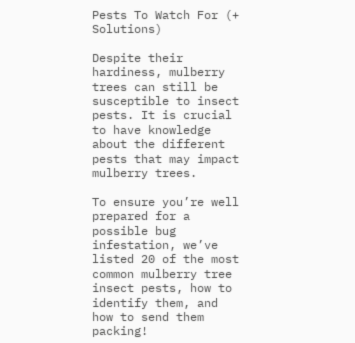Pests To Watch For (+ Solutions)

Despite their hardiness, mulberry trees can still be susceptible to insect pests. It is crucial to have knowledge about the different pests that may impact mulberry trees.

To ensure you’re well prepared for a possible bug infestation, we’ve listed 20 of the most common mulberry tree insect pests, how to identify them, and how to send them packing!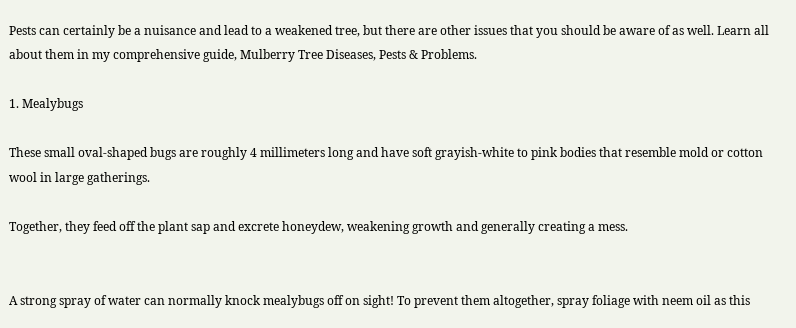Pests can certainly be a nuisance and lead to a weakened tree, but there are other issues that you should be aware of as well. Learn all about them in my comprehensive guide, Mulberry Tree Diseases, Pests & Problems.

1. Mealybugs

These small oval-shaped bugs are roughly 4 millimeters long and have soft grayish-white to pink bodies that resemble mold or cotton wool in large gatherings.

Together, they feed off the plant sap and excrete honeydew, weakening growth and generally creating a mess.


A strong spray of water can normally knock mealybugs off on sight! To prevent them altogether, spray foliage with neem oil as this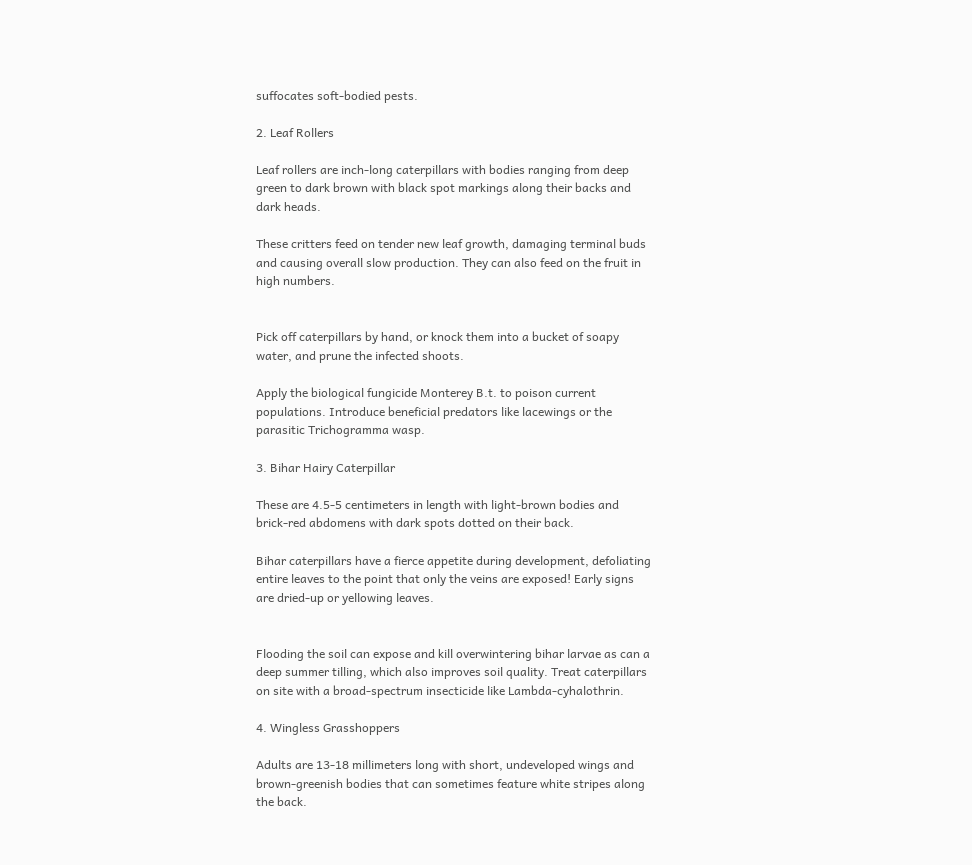suffocates soft-bodied pests.

2. Leaf Rollers

Leaf rollers are inch-long caterpillars with bodies ranging from deep green to dark brown with black spot markings along their backs and dark heads.

These critters feed on tender new leaf growth, damaging terminal buds and causing overall slow production. They can also feed on the fruit in high numbers.


Pick off caterpillars by hand, or knock them into a bucket of soapy water, and prune the infected shoots.

Apply the biological fungicide Monterey B.t. to poison current populations. Introduce beneficial predators like lacewings or the parasitic Trichogramma wasp.

3. Bihar Hairy Caterpillar

These are 4.5-5 centimeters in length with light-brown bodies and brick-red abdomens with dark spots dotted on their back.

Bihar caterpillars have a fierce appetite during development, defoliating entire leaves to the point that only the veins are exposed! Early signs are dried-up or yellowing leaves.


Flooding the soil can expose and kill overwintering bihar larvae as can a deep summer tilling, which also improves soil quality. Treat caterpillars on site with a broad-spectrum insecticide like Lambda-cyhalothrin.

4. Wingless Grasshoppers

Adults are 13-18 millimeters long with short, undeveloped wings and brown-greenish bodies that can sometimes feature white stripes along the back.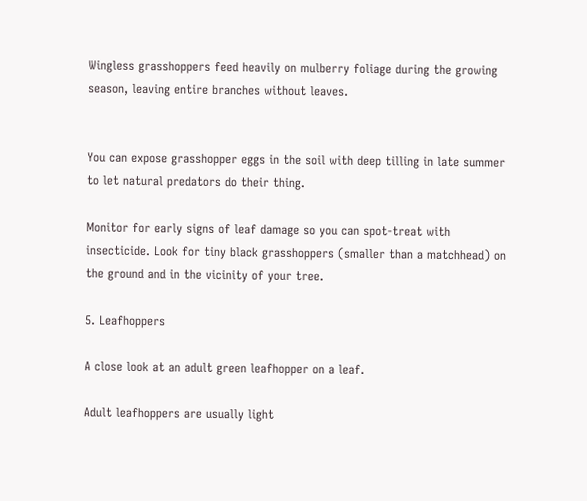Wingless grasshoppers feed heavily on mulberry foliage during the growing season, leaving entire branches without leaves.


You can expose grasshopper eggs in the soil with deep tilling in late summer to let natural predators do their thing.

Monitor for early signs of leaf damage so you can spot-treat with insecticide. Look for tiny black grasshoppers (smaller than a matchhead) on the ground and in the vicinity of your tree.

5. Leafhoppers

A close look at an adult green leafhopper on a leaf.

Adult leafhoppers are usually light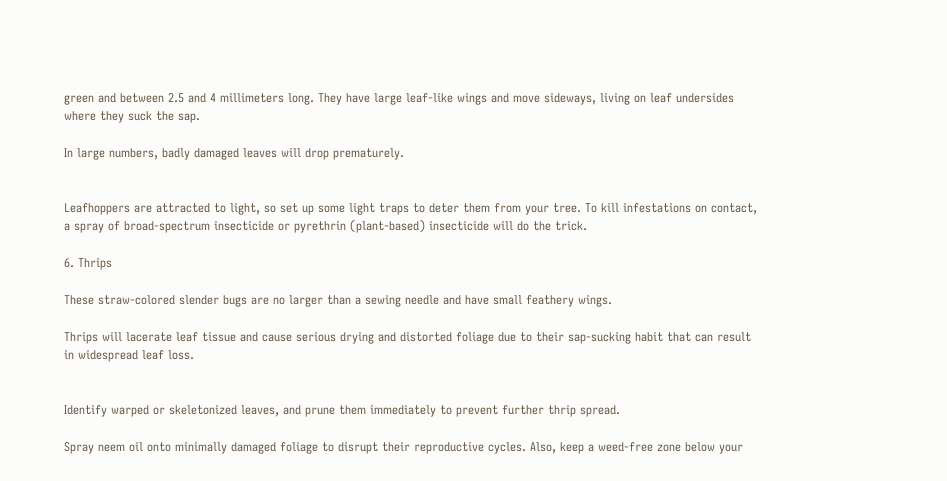green and between 2.5 and 4 millimeters long. They have large leaf-like wings and move sideways, living on leaf undersides where they suck the sap.

In large numbers, badly damaged leaves will drop prematurely.


Leafhoppers are attracted to light, so set up some light traps to deter them from your tree. To kill infestations on contact, a spray of broad-spectrum insecticide or pyrethrin (plant-based) insecticide will do the trick.

6. Thrips

These straw-colored slender bugs are no larger than a sewing needle and have small feathery wings.

Thrips will lacerate leaf tissue and cause serious drying and distorted foliage due to their sap-sucking habit that can result in widespread leaf loss.


Identify warped or skeletonized leaves, and prune them immediately to prevent further thrip spread.

Spray neem oil onto minimally damaged foliage to disrupt their reproductive cycles. Also, keep a weed-free zone below your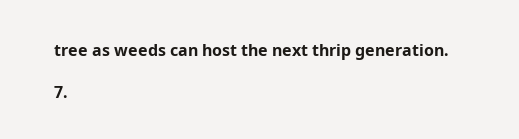tree as weeds can host the next thrip generation.

7.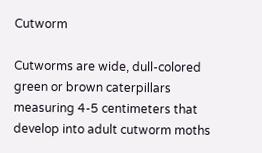Cutworm

Cutworms are wide, dull-colored green or brown caterpillars measuring 4-5 centimeters that develop into adult cutworm moths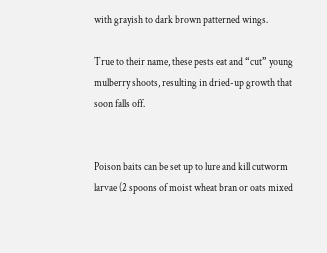with grayish to dark brown patterned wings.

True to their name, these pests eat and “cut” young mulberry shoots, resulting in dried-up growth that soon falls off.


Poison baits can be set up to lure and kill cutworm larvae (2 spoons of moist wheat bran or oats mixed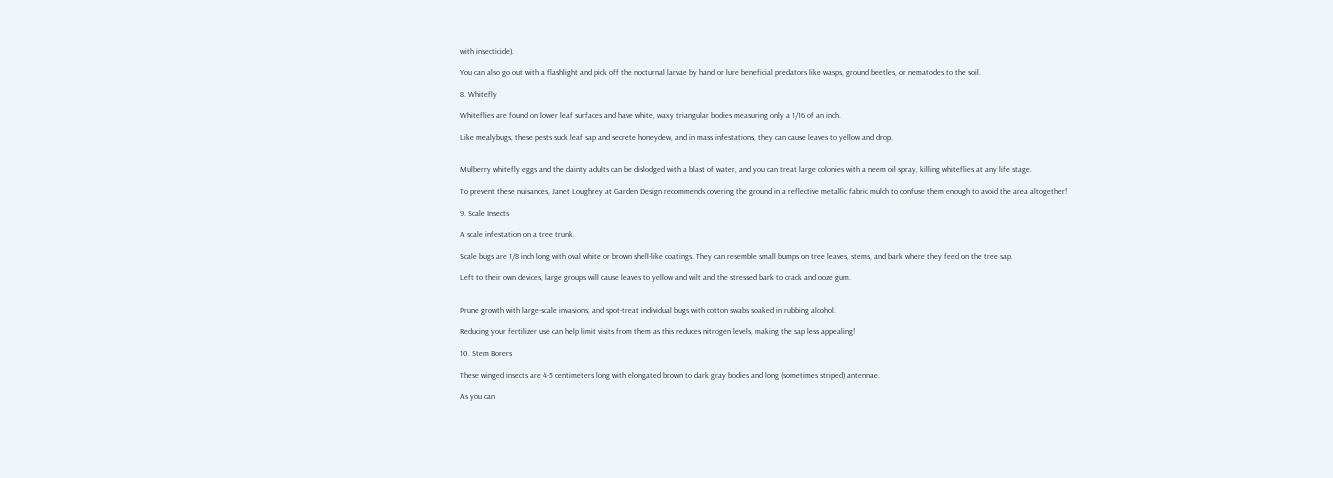with insecticide).

You can also go out with a flashlight and pick off the nocturnal larvae by hand or lure beneficial predators like wasps, ground beetles, or nematodes to the soil.

8. Whitefly

Whiteflies are found on lower leaf surfaces and have white, waxy triangular bodies measuring only a 1/16 of an inch.

Like mealybugs, these pests suck leaf sap and secrete honeydew, and in mass infestations, they can cause leaves to yellow and drop.


Mulberry whitefly eggs and the dainty adults can be dislodged with a blast of water, and you can treat large colonies with a neem oil spray, killing whiteflies at any life stage.

To prevent these nuisances, Janet Loughrey at Garden Design recommends covering the ground in a reflective metallic fabric mulch to confuse them enough to avoid the area altogether!

9. Scale Insects

A scale infestation on a tree trunk.

Scale bugs are 1/8 inch long with oval white or brown shell-like coatings. They can resemble small bumps on tree leaves, stems, and bark where they feed on the tree sap.

Left to their own devices, large groups will cause leaves to yellow and wilt and the stressed bark to crack and ooze gum.


Prune growth with large-scale invasions, and spot-treat individual bugs with cotton swabs soaked in rubbing alcohol.

Reducing your fertilizer use can help limit visits from them as this reduces nitrogen levels, making the sap less appealing!

10. Stem Borers

These winged insects are 4-5 centimeters long with elongated brown to dark gray bodies and long (sometimes striped) antennae.

As you can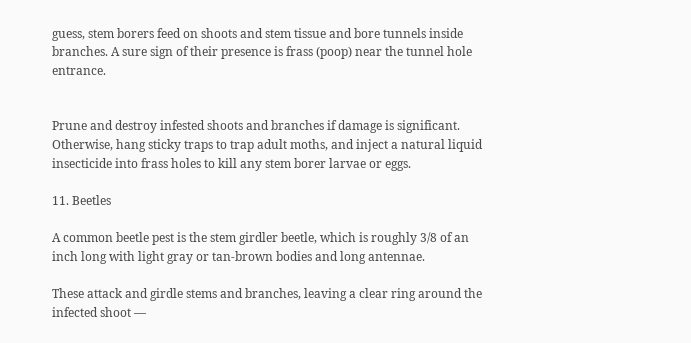guess, stem borers feed on shoots and stem tissue and bore tunnels inside branches. A sure sign of their presence is frass (poop) near the tunnel hole entrance.


Prune and destroy infested shoots and branches if damage is significant. Otherwise, hang sticky traps to trap adult moths, and inject a natural liquid insecticide into frass holes to kill any stem borer larvae or eggs.

11. Beetles

A common beetle pest is the stem girdler beetle, which is roughly 3/8 of an inch long with light gray or tan-brown bodies and long antennae.

These attack and girdle stems and branches, leaving a clear ring around the infected shoot —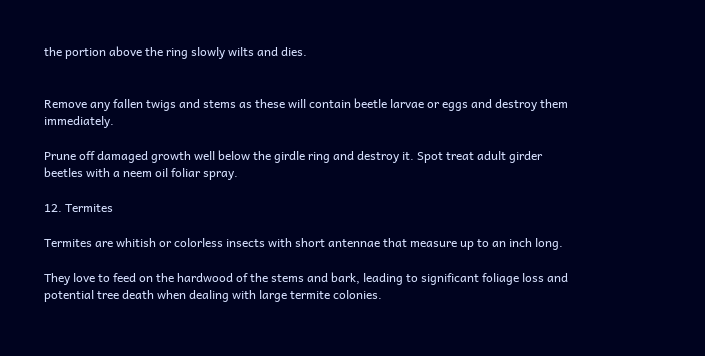the portion above the ring slowly wilts and dies.


Remove any fallen twigs and stems as these will contain beetle larvae or eggs and destroy them immediately.

Prune off damaged growth well below the girdle ring and destroy it. Spot treat adult girder beetles with a neem oil foliar spray.

12. Termites

Termites are whitish or colorless insects with short antennae that measure up to an inch long.

They love to feed on the hardwood of the stems and bark, leading to significant foliage loss and potential tree death when dealing with large termite colonies.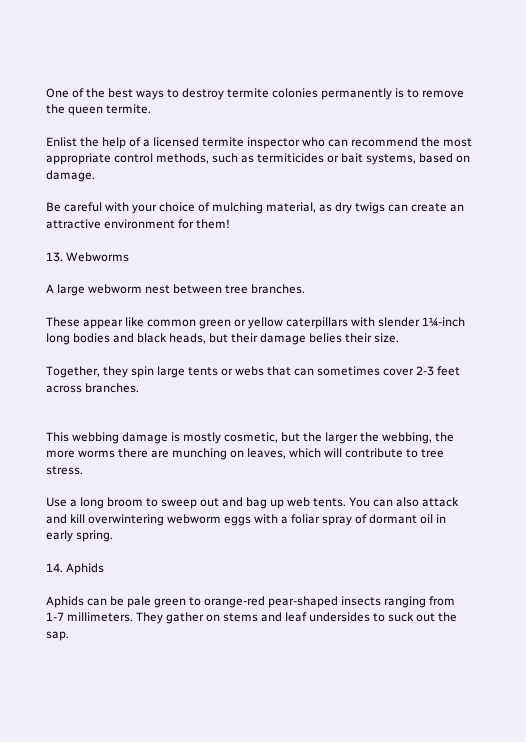One of the best ways to destroy termite colonies permanently is to remove the queen termite.

Enlist the help of a licensed termite inspector who can recommend the most appropriate control methods, such as termiticides or bait systems, based on damage.

Be careful with your choice of mulching material, as dry twigs can create an attractive environment for them!

13. Webworms

A large webworm nest between tree branches.

These appear like common green or yellow caterpillars with slender 1¼-inch long bodies and black heads, but their damage belies their size.

Together, they spin large tents or webs that can sometimes cover 2-3 feet across branches.


This webbing damage is mostly cosmetic, but the larger the webbing, the more worms there are munching on leaves, which will contribute to tree stress.

Use a long broom to sweep out and bag up web tents. You can also attack and kill overwintering webworm eggs with a foliar spray of dormant oil in early spring.

14. Aphids

Aphids can be pale green to orange-red pear-shaped insects ranging from 1-7 millimeters. They gather on stems and leaf undersides to suck out the sap.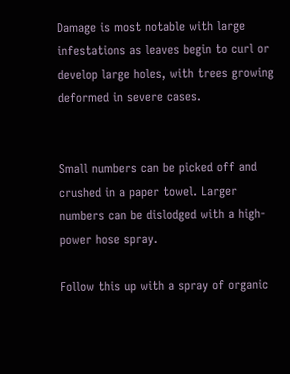Damage is most notable with large infestations as leaves begin to curl or develop large holes, with trees growing deformed in severe cases.


Small numbers can be picked off and crushed in a paper towel. Larger numbers can be dislodged with a high-power hose spray.

Follow this up with a spray of organic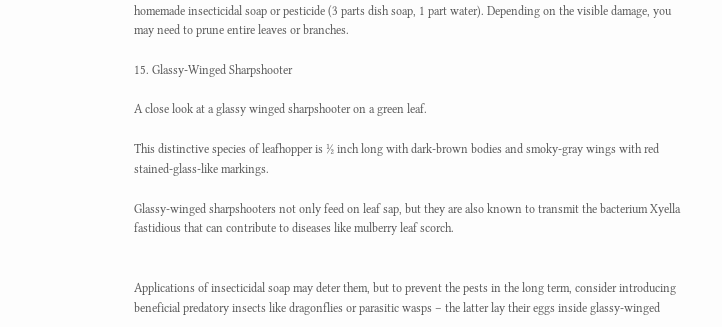homemade insecticidal soap or pesticide (3 parts dish soap, 1 part water). Depending on the visible damage, you may need to prune entire leaves or branches.

15. Glassy-Winged Sharpshooter

A close look at a glassy winged sharpshooter on a green leaf.

This distinctive species of leafhopper is ½ inch long with dark-brown bodies and smoky-gray wings with red stained-glass-like markings.

Glassy-winged sharpshooters not only feed on leaf sap, but they are also known to transmit the bacterium Xyella fastidious that can contribute to diseases like mulberry leaf scorch.


Applications of insecticidal soap may deter them, but to prevent the pests in the long term, consider introducing beneficial predatory insects like dragonflies or parasitic wasps – the latter lay their eggs inside glassy-winged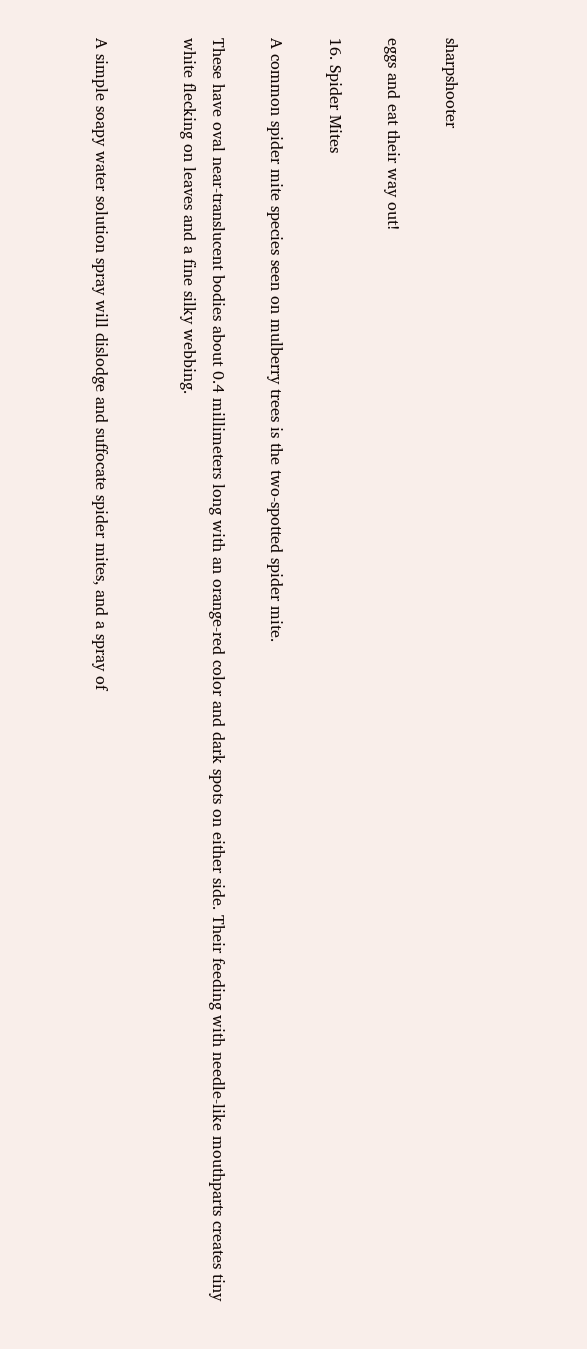sharpshooter

eggs and eat their way out!

16. Spider Mites

A common spider mite species seen on mulberry trees is the two-spotted spider mite.

These have oval near-translucent bodies about 0.4 millimeters long with an orange-red color and dark spots on either side. Their feeding with needle-like mouthparts creates tiny white flecking on leaves and a fine silky webbing.


A simple soapy water solution spray will dislodge and suffocate spider mites, and a spray of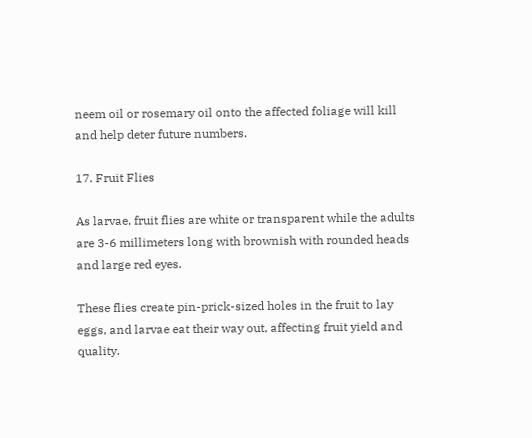neem oil or rosemary oil onto the affected foliage will kill and help deter future numbers.

17. Fruit Flies

As larvae, fruit flies are white or transparent while the adults are 3-6 millimeters long with brownish with rounded heads and large red eyes.

These flies create pin-prick-sized holes in the fruit to lay eggs, and larvae eat their way out, affecting fruit yield and quality.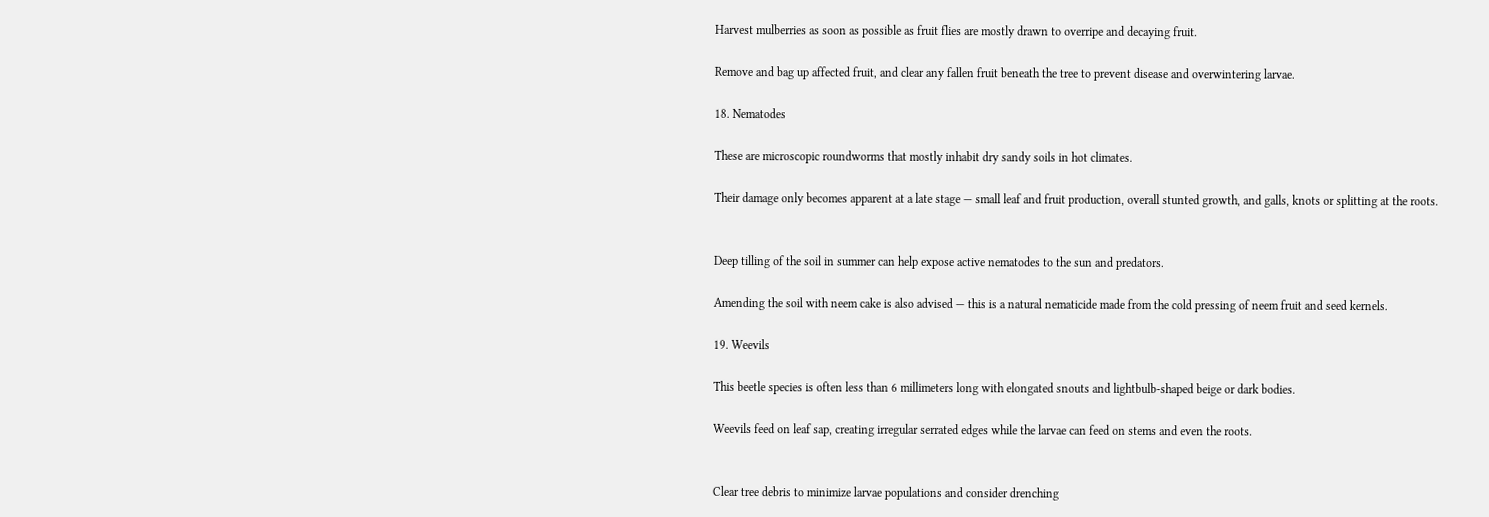Harvest mulberries as soon as possible as fruit flies are mostly drawn to overripe and decaying fruit.

Remove and bag up affected fruit, and clear any fallen fruit beneath the tree to prevent disease and overwintering larvae.

18. Nematodes

These are microscopic roundworms that mostly inhabit dry sandy soils in hot climates.

Their damage only becomes apparent at a late stage — small leaf and fruit production, overall stunted growth, and galls, knots or splitting at the roots.


Deep tilling of the soil in summer can help expose active nematodes to the sun and predators.

Amending the soil with neem cake is also advised — this is a natural nematicide made from the cold pressing of neem fruit and seed kernels.

19. Weevils

This beetle species is often less than 6 millimeters long with elongated snouts and lightbulb-shaped beige or dark bodies.

Weevils feed on leaf sap, creating irregular serrated edges while the larvae can feed on stems and even the roots.


Clear tree debris to minimize larvae populations and consider drenching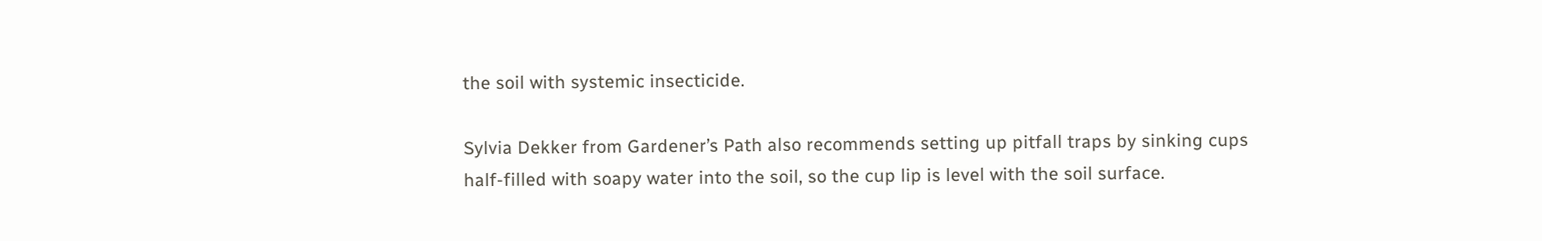the soil with systemic insecticide.

Sylvia Dekker from Gardener’s Path also recommends setting up pitfall traps by sinking cups half-filled with soapy water into the soil, so the cup lip is level with the soil surface.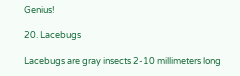Genius!

20. Lacebugs

Lacebugs are gray insects 2-10 millimeters long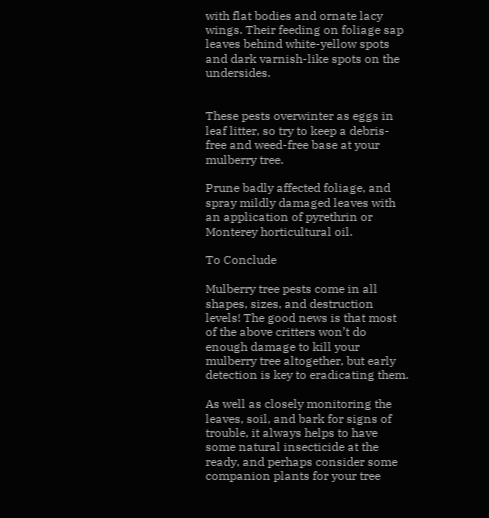with flat bodies and ornate lacy wings. Their feeding on foliage sap leaves behind white-yellow spots and dark varnish-like spots on the undersides.


These pests overwinter as eggs in leaf litter, so try to keep a debris-free and weed-free base at your mulberry tree.

Prune badly affected foliage, and spray mildly damaged leaves with an application of pyrethrin or Monterey horticultural oil.

To Conclude

Mulberry tree pests come in all shapes, sizes, and destruction levels! The good news is that most of the above critters won’t do enough damage to kill your mulberry tree altogether, but early detection is key to eradicating them.

As well as closely monitoring the leaves, soil, and bark for signs of trouble, it always helps to have some natural insecticide at the ready, and perhaps consider some companion plants for your tree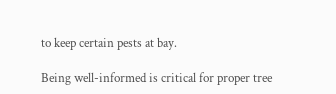to keep certain pests at bay.

Being well-informed is critical for proper tree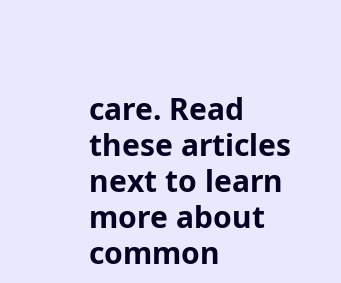care. Read these articles next to learn more about common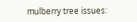mulberry tree issues: